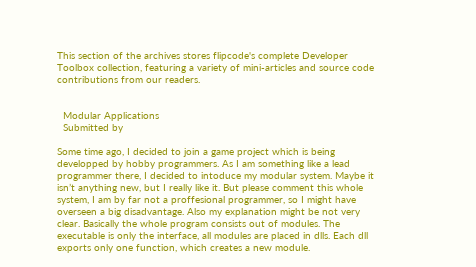This section of the archives stores flipcode's complete Developer Toolbox collection, featuring a variety of mini-articles and source code contributions from our readers.


  Modular Applications
  Submitted by

Some time ago, I decided to join a game project which is being developped by hobby programmers. As I am something like a lead programmer there, I decided to intoduce my modular system. Maybe it isn’t anything new, but I really like it. But please comment this whole system, I am by far not a proffesional programmer, so I might have overseen a big disadvantage. Also my explanation might be not very clear. Basically the whole program consists out of modules. The executable is only the interface, all modules are placed in dlls. Each dll exports only one function, which creates a new module.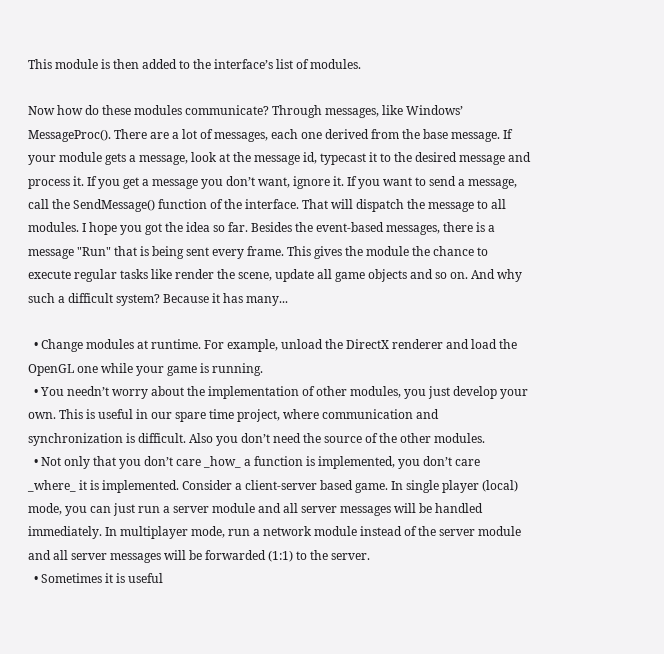This module is then added to the interface’s list of modules.

Now how do these modules communicate? Through messages, like Windows’ MessageProc(). There are a lot of messages, each one derived from the base message. If your module gets a message, look at the message id, typecast it to the desired message and process it. If you get a message you don’t want, ignore it. If you want to send a message, call the SendMessage() function of the interface. That will dispatch the message to all modules. I hope you got the idea so far. Besides the event-based messages, there is a message "Run" that is being sent every frame. This gives the module the chance to execute regular tasks like render the scene, update all game objects and so on. And why such a difficult system? Because it has many...

  • Change modules at runtime. For example, unload the DirectX renderer and load the OpenGL one while your game is running.
  • You needn’t worry about the implementation of other modules, you just develop your own. This is useful in our spare time project, where communication and synchronization is difficult. Also you don’t need the source of the other modules.
  • Not only that you don’t care _how_ a function is implemented, you don’t care _where_ it is implemented. Consider a client-server based game. In single player (local) mode, you can just run a server module and all server messages will be handled immediately. In multiplayer mode, run a network module instead of the server module and all server messages will be forwarded (1:1) to the server.
  • Sometimes it is useful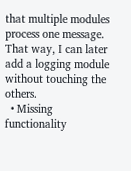that multiple modules process one message. That way, I can later add a logging module without touching the others.
  • Missing functionality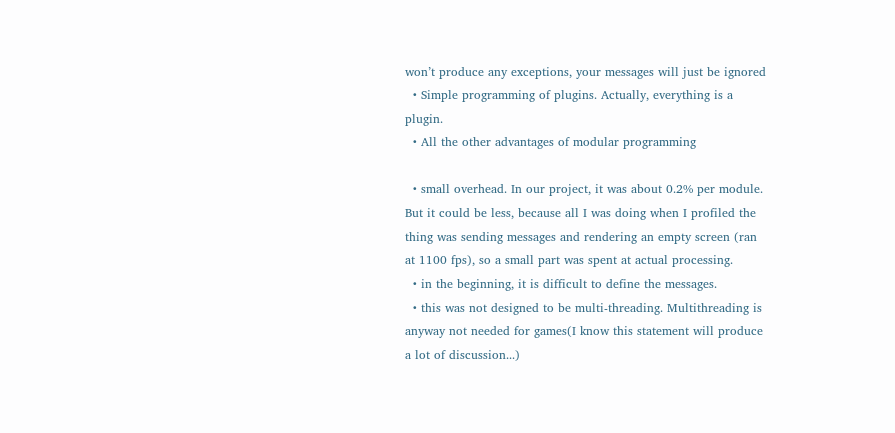won’t produce any exceptions, your messages will just be ignored
  • Simple programming of plugins. Actually, everything is a plugin.
  • All the other advantages of modular programming

  • small overhead. In our project, it was about 0.2% per module. But it could be less, because all I was doing when I profiled the thing was sending messages and rendering an empty screen (ran at 1100 fps), so a small part was spent at actual processing.
  • in the beginning, it is difficult to define the messages.
  • this was not designed to be multi-threading. Multithreading is anyway not needed for games(I know this statement will produce a lot of discussion...)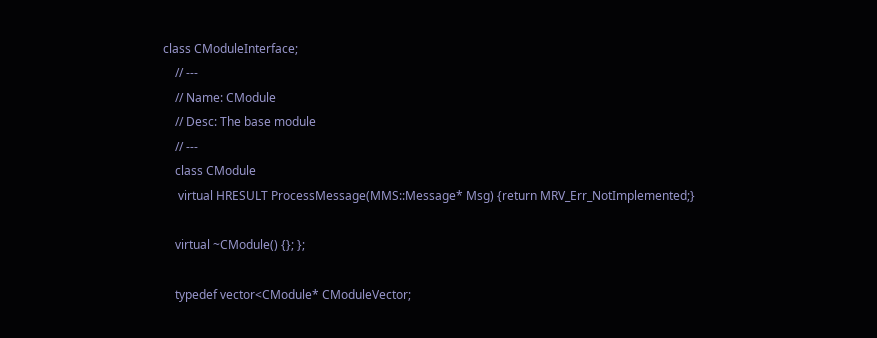class CModuleInterface;
    // ---
    // Name: CModule
    // Desc: The base module
    // ---
    class CModule
     virtual HRESULT ProcessMessage(MMS::Message* Msg) {return MRV_Err_NotImplemented;}

    virtual ~CModule() {}; };

    typedef vector<CModule* CModuleVector;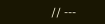// ---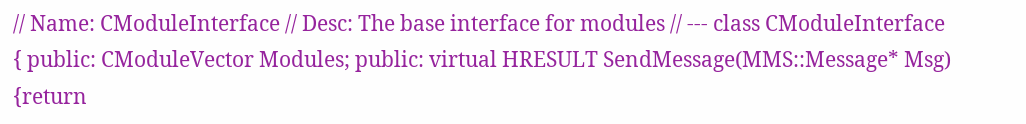// Name: CModuleInterface // Desc: The base interface for modules // --- class CModuleInterface { public: CModuleVector Modules; public: virtual HRESULT SendMessage(MMS::Message* Msg) {return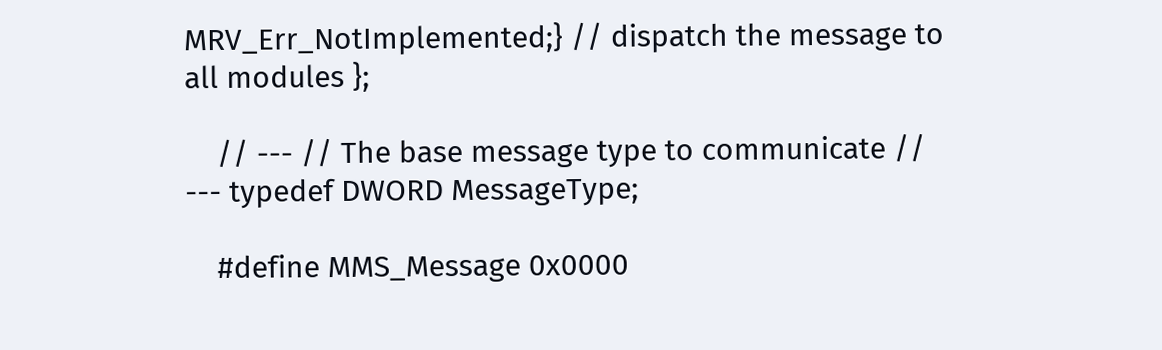MRV_Err_NotImplemented;} // dispatch the message to all modules };

    // --- // The base message type to communicate // --- typedef DWORD MessageType;

    #define MMS_Message 0x0000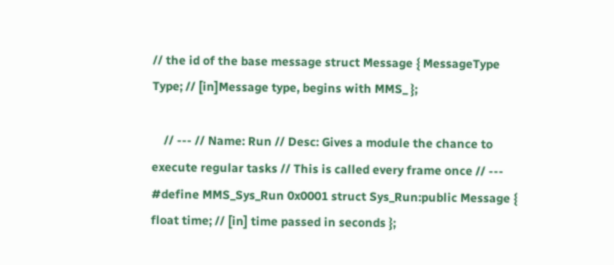// the id of the base message struct Message { MessageType Type; // [in]Message type, begins with MMS_ };

    // --- // Name: Run // Desc: Gives a module the chance to execute regular tasks // This is called every frame once // --- #define MMS_Sys_Run 0x0001 struct Sys_Run:public Message { float time; // [in] time passed in seconds };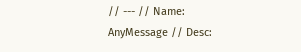// --- // Name: AnyMessage // Desc: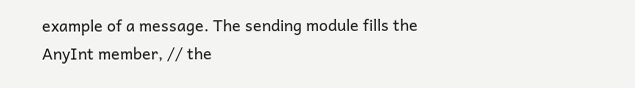example of a message. The sending module fills the AnyInt member, // the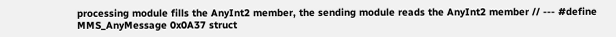processing module fills the AnyInt2 member, the sending module reads the AnyInt2 member // --- #define MMS_AnyMessage 0x0A37 struct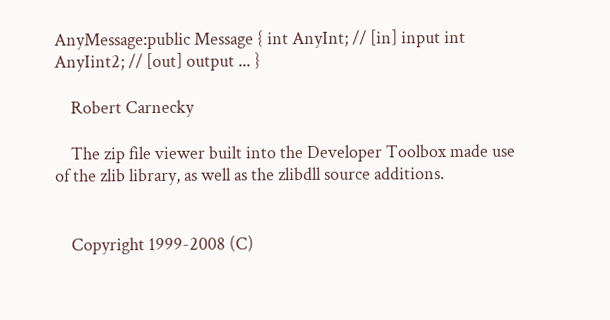AnyMessage:public Message { int AnyInt; // [in] input int AnyIint2; // [out] output ... }

    Robert Carnecky

    The zip file viewer built into the Developer Toolbox made use of the zlib library, as well as the zlibdll source additions.


    Copyright 1999-2008 (C)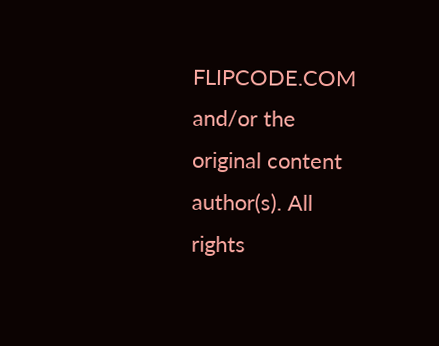FLIPCODE.COM and/or the original content author(s). All rights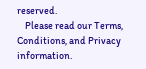reserved.
    Please read our Terms, Conditions, and Privacy information.